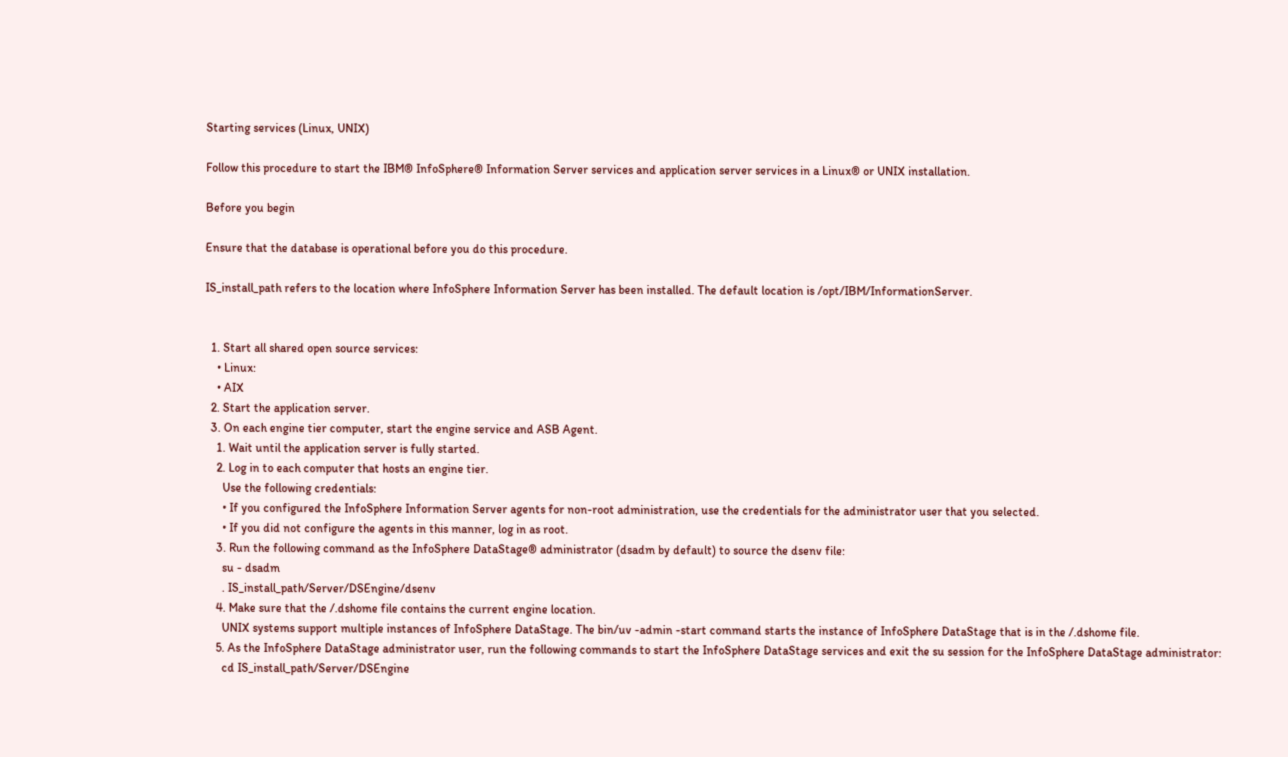Starting services (Linux, UNIX)

Follow this procedure to start the IBM® InfoSphere® Information Server services and application server services in a Linux® or UNIX installation.

Before you begin

Ensure that the database is operational before you do this procedure.

IS_install_path refers to the location where InfoSphere Information Server has been installed. The default location is /opt/IBM/InformationServer.


  1. Start all shared open source services:
    • Linux:
    • AIX
  2. Start the application server.
  3. On each engine tier computer, start the engine service and ASB Agent.
    1. Wait until the application server is fully started.
    2. Log in to each computer that hosts an engine tier.
      Use the following credentials:
      • If you configured the InfoSphere Information Server agents for non-root administration, use the credentials for the administrator user that you selected.
      • If you did not configure the agents in this manner, log in as root.
    3. Run the following command as the InfoSphere DataStage® administrator (dsadm by default) to source the dsenv file:
      su - dsadm
      . IS_install_path/Server/DSEngine/dsenv
    4. Make sure that the /.dshome file contains the current engine location.
      UNIX systems support multiple instances of InfoSphere DataStage. The bin/uv -admin -start command starts the instance of InfoSphere DataStage that is in the /.dshome file.
    5. As the InfoSphere DataStage administrator user, run the following commands to start the InfoSphere DataStage services and exit the su session for the InfoSphere DataStage administrator:
      cd IS_install_path/Server/DSEngine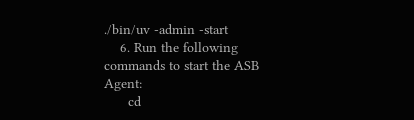./bin/uv -admin -start
    6. Run the following commands to start the ASB Agent:
      cd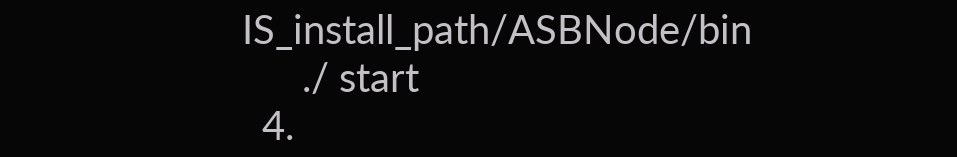IS_install_path/ASBNode/bin
      ./ start
  4.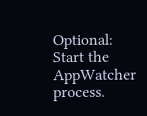Optional: Start the AppWatcher process.